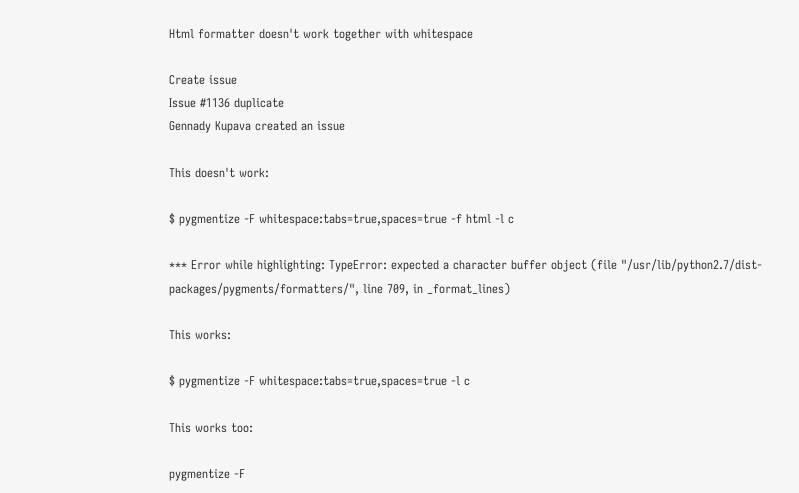Html formatter doesn't work together with whitespace

Create issue
Issue #1136 duplicate
Gennady Kupava created an issue

This doesn't work:

$ pygmentize -F whitespace:tabs=true,spaces=true -f html -l c

*** Error while highlighting: TypeError: expected a character buffer object (file "/usr/lib/python2.7/dist-packages/pygments/formatters/", line 709, in _format_lines)

This works:

$ pygmentize -F whitespace:tabs=true,spaces=true -l c

This works too:

pygmentize -F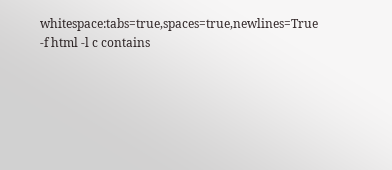whitespace:tabs=true,spaces=true,newlines=True -f html -l c contains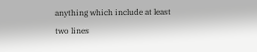anything which include at least two lines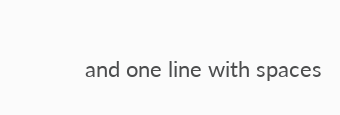and one line with spaces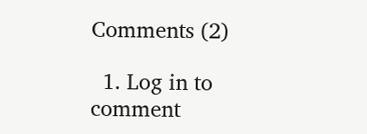Comments (2)

  1. Log in to comment